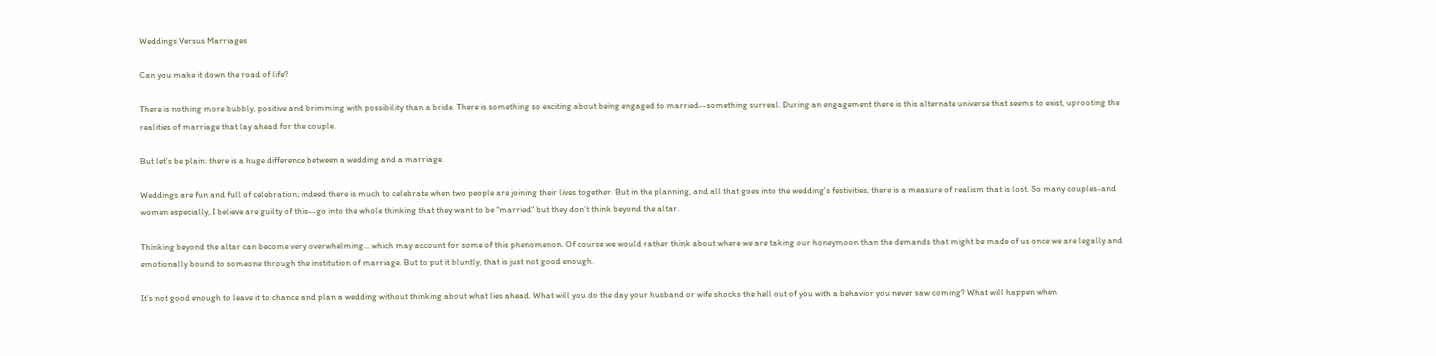Weddings Versus Marriages

Can you make it down the road of life?

There is nothing more bubbly, positive and brimming with possibility than a bride. There is something so exciting about being engaged to married--something surreal. During an engagement there is this alternate universe that seems to exist, uprooting the realities of marriage that lay ahead for the couple.

But let’s be plain: there is a huge difference between a wedding and a marriage.

Weddings are fun and full of celebration; indeed there is much to celebrate when two people are joining their lives together. But in the planning, and all that goes into the wedding’s festivities, there is a measure of realism that is lost. So many couples-and women especially, I believe are guilty of this--go into the whole thinking that they want to be “married” but they don’t think beyond the altar.

Thinking beyond the altar can become very overwhelming... which may account for some of this phenomenon. Of course we would rather think about where we are taking our honeymoon than the demands that might be made of us once we are legally and emotionally bound to someone through the institution of marriage. But to put it bluntly, that is just not good enough.

It’s not good enough to leave it to chance and plan a wedding without thinking about what lies ahead. What will you do the day your husband or wife shocks the hell out of you with a behavior you never saw coming? What will happen when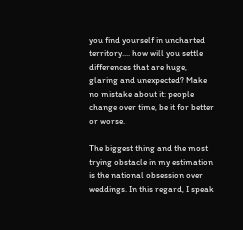you find yourself in uncharted territory.... how will you settle differences that are huge, glaring and unexpected? Make no mistake about it: people change over time, be it for better or worse.

The biggest thing and the most trying obstacle in my estimation is the national obsession over weddings. In this regard, I speak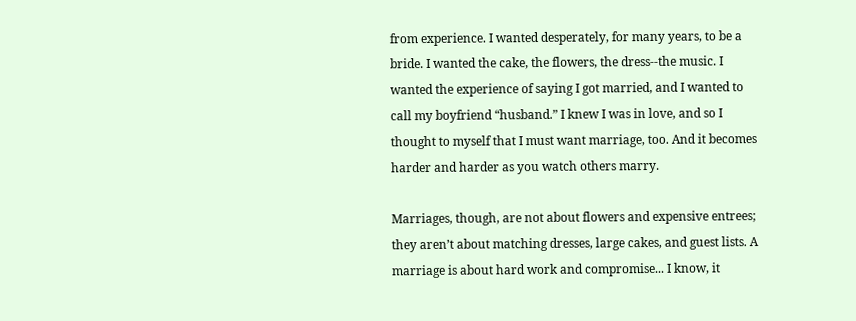from experience. I wanted desperately, for many years, to be a bride. I wanted the cake, the flowers, the dress--the music. I wanted the experience of saying I got married, and I wanted to call my boyfriend “husband.” I knew I was in love, and so I thought to myself that I must want marriage, too. And it becomes harder and harder as you watch others marry.

Marriages, though, are not about flowers and expensive entrees; they aren’t about matching dresses, large cakes, and guest lists. A marriage is about hard work and compromise... I know, it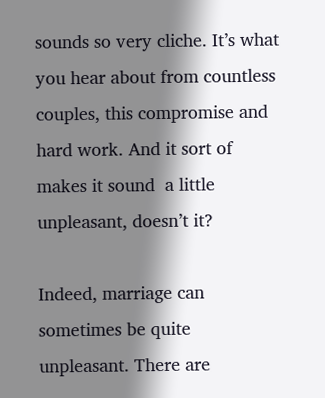sounds so very cliche. It’s what you hear about from countless couples, this compromise and hard work. And it sort of makes it sound  a little unpleasant, doesn’t it?

Indeed, marriage can sometimes be quite unpleasant. There are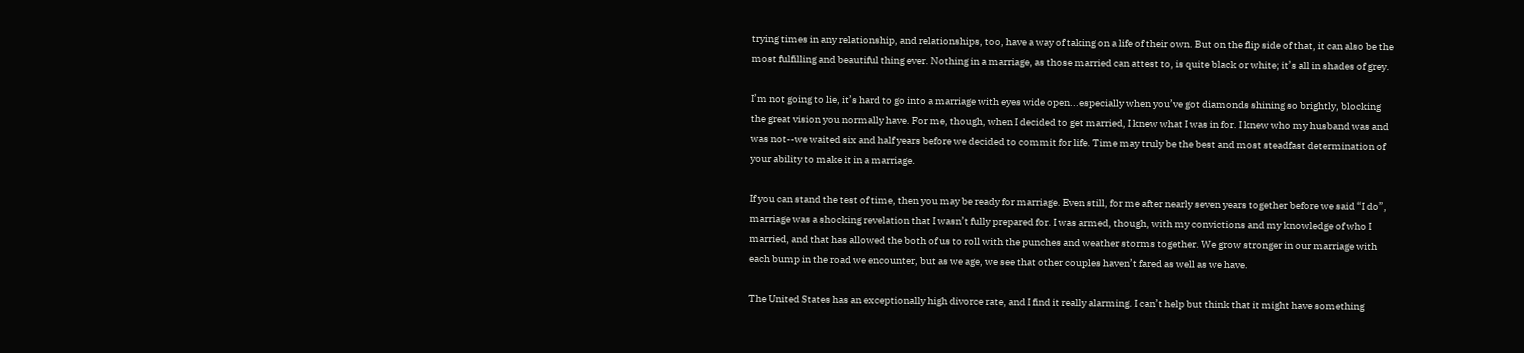trying times in any relationship, and relationships, too, have a way of taking on a life of their own. But on the flip side of that, it can also be the most fulfilling and beautiful thing ever. Nothing in a marriage, as those married can attest to, is quite black or white; it’s all in shades of grey.

I’m not going to lie, it’s hard to go into a marriage with eyes wide open...especially when you’ve got diamonds shining so brightly, blocking the great vision you normally have. For me, though, when I decided to get married, I knew what I was in for. I knew who my husband was and was not--we waited six and half years before we decided to commit for life. Time may truly be the best and most steadfast determination of your ability to make it in a marriage.

If you can stand the test of time, then you may be ready for marriage. Even still, for me after nearly seven years together before we said “I do”, marriage was a shocking revelation that I wasn’t fully prepared for. I was armed, though, with my convictions and my knowledge of who I married, and that has allowed the both of us to roll with the punches and weather storms together. We grow stronger in our marriage with each bump in the road we encounter, but as we age, we see that other couples haven’t fared as well as we have.

The United States has an exceptionally high divorce rate, and I find it really alarming. I can’t help but think that it might have something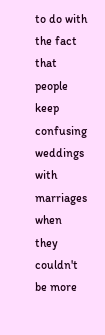to do with the fact that people keep confusing weddings with marriages when they couldn't be more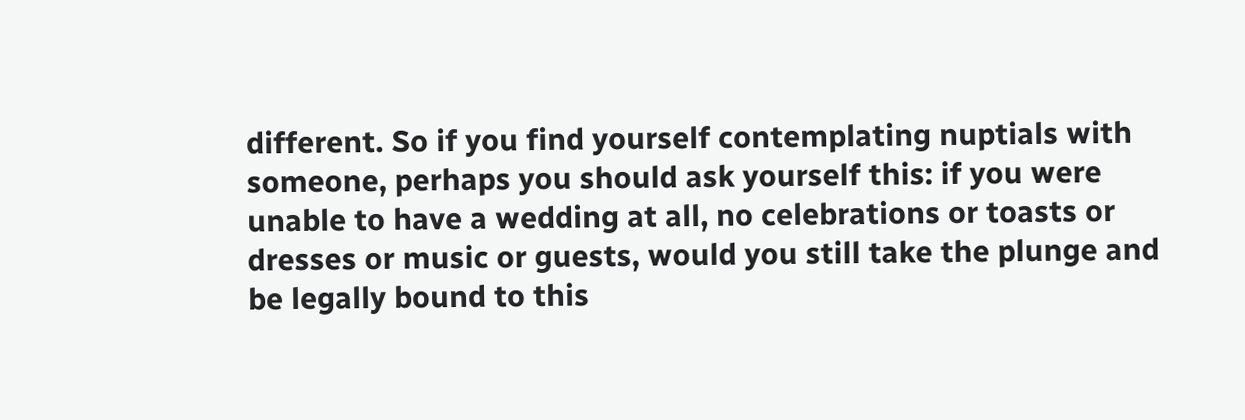different. So if you find yourself contemplating nuptials with someone, perhaps you should ask yourself this: if you were unable to have a wedding at all, no celebrations or toasts or dresses or music or guests, would you still take the plunge and be legally bound to this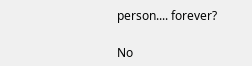person.... forever?

No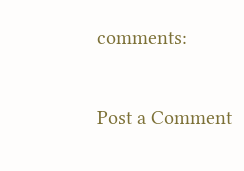comments:

Post a Comment